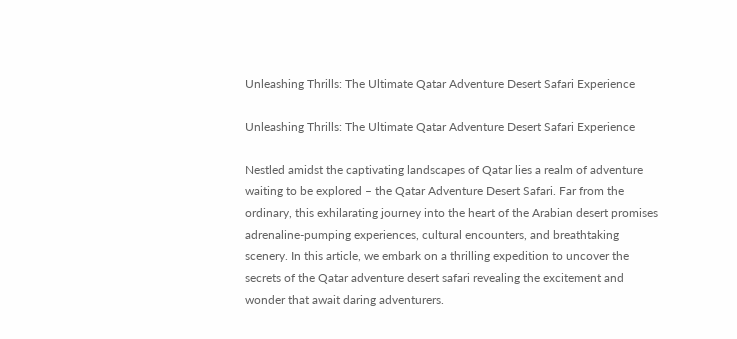Unleashing Thrills: The Ultimate Qatar Adventure Desert Safari Experience

Unleashing Thrills: The Ultimate Qatar Adventure Desert Safari Experience

Nestled amidst the captivating landscapes of Qatar lies a realm of adventure waiting to be explored – the Qatar Adventure Desert Safari. Far from the ordinary, this exhilarating journey into the heart of the Arabian desert promises adrenaline-pumping experiences, cultural encounters, and breathtaking scenery. In this article, we embark on a thrilling expedition to uncover the secrets of the Qatar adventure desert safari revealing the excitement and wonder that await daring adventurers.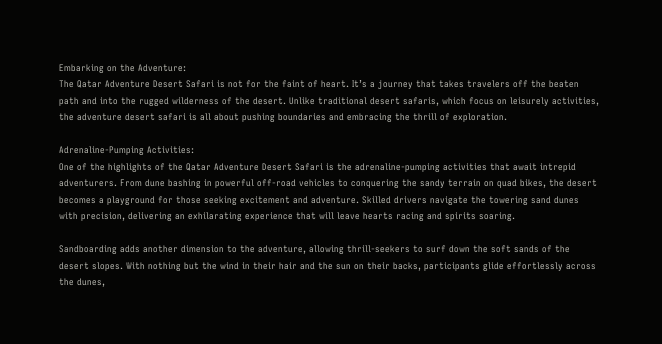Embarking on the Adventure:
The Qatar Adventure Desert Safari is not for the faint of heart. It’s a journey that takes travelers off the beaten path and into the rugged wilderness of the desert. Unlike traditional desert safaris, which focus on leisurely activities, the adventure desert safari is all about pushing boundaries and embracing the thrill of exploration.

Adrenaline-Pumping Activities:
One of the highlights of the Qatar Adventure Desert Safari is the adrenaline-pumping activities that await intrepid adventurers. From dune bashing in powerful off-road vehicles to conquering the sandy terrain on quad bikes, the desert becomes a playground for those seeking excitement and adventure. Skilled drivers navigate the towering sand dunes with precision, delivering an exhilarating experience that will leave hearts racing and spirits soaring.

Sandboarding adds another dimension to the adventure, allowing thrill-seekers to surf down the soft sands of the desert slopes. With nothing but the wind in their hair and the sun on their backs, participants glide effortlessly across the dunes,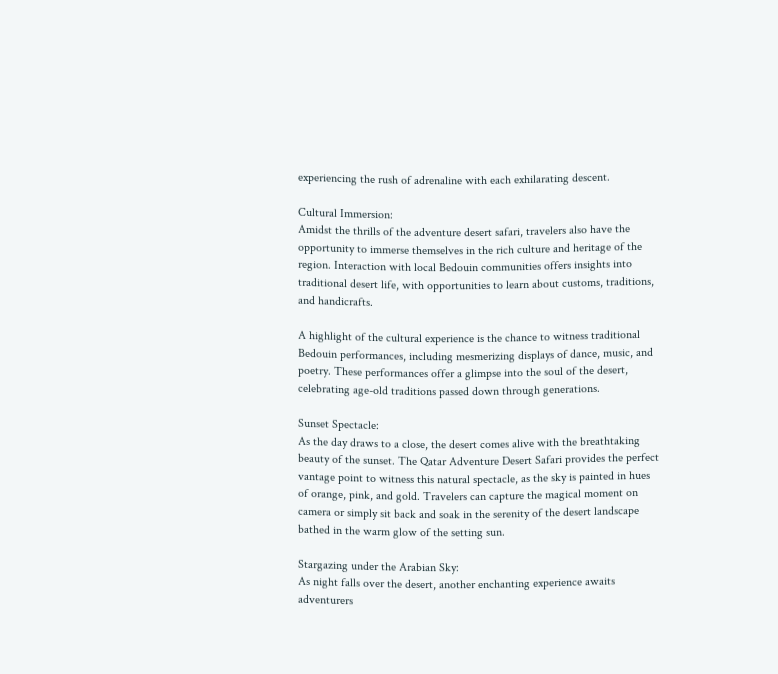experiencing the rush of adrenaline with each exhilarating descent.

Cultural Immersion:
Amidst the thrills of the adventure desert safari, travelers also have the opportunity to immerse themselves in the rich culture and heritage of the region. Interaction with local Bedouin communities offers insights into traditional desert life, with opportunities to learn about customs, traditions, and handicrafts.

A highlight of the cultural experience is the chance to witness traditional Bedouin performances, including mesmerizing displays of dance, music, and poetry. These performances offer a glimpse into the soul of the desert, celebrating age-old traditions passed down through generations.

Sunset Spectacle:
As the day draws to a close, the desert comes alive with the breathtaking beauty of the sunset. The Qatar Adventure Desert Safari provides the perfect vantage point to witness this natural spectacle, as the sky is painted in hues of orange, pink, and gold. Travelers can capture the magical moment on camera or simply sit back and soak in the serenity of the desert landscape bathed in the warm glow of the setting sun.

Stargazing under the Arabian Sky:
As night falls over the desert, another enchanting experience awaits adventurers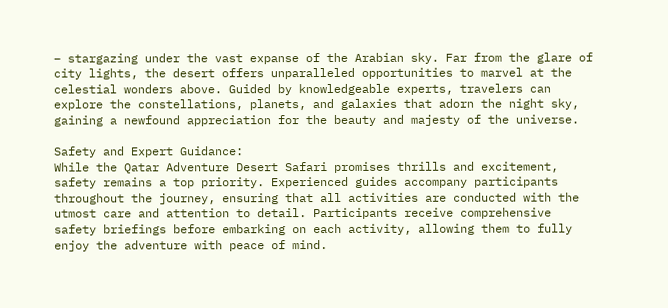– stargazing under the vast expanse of the Arabian sky. Far from the glare of city lights, the desert offers unparalleled opportunities to marvel at the celestial wonders above. Guided by knowledgeable experts, travelers can explore the constellations, planets, and galaxies that adorn the night sky, gaining a newfound appreciation for the beauty and majesty of the universe.

Safety and Expert Guidance:
While the Qatar Adventure Desert Safari promises thrills and excitement, safety remains a top priority. Experienced guides accompany participants throughout the journey, ensuring that all activities are conducted with the utmost care and attention to detail. Participants receive comprehensive safety briefings before embarking on each activity, allowing them to fully enjoy the adventure with peace of mind.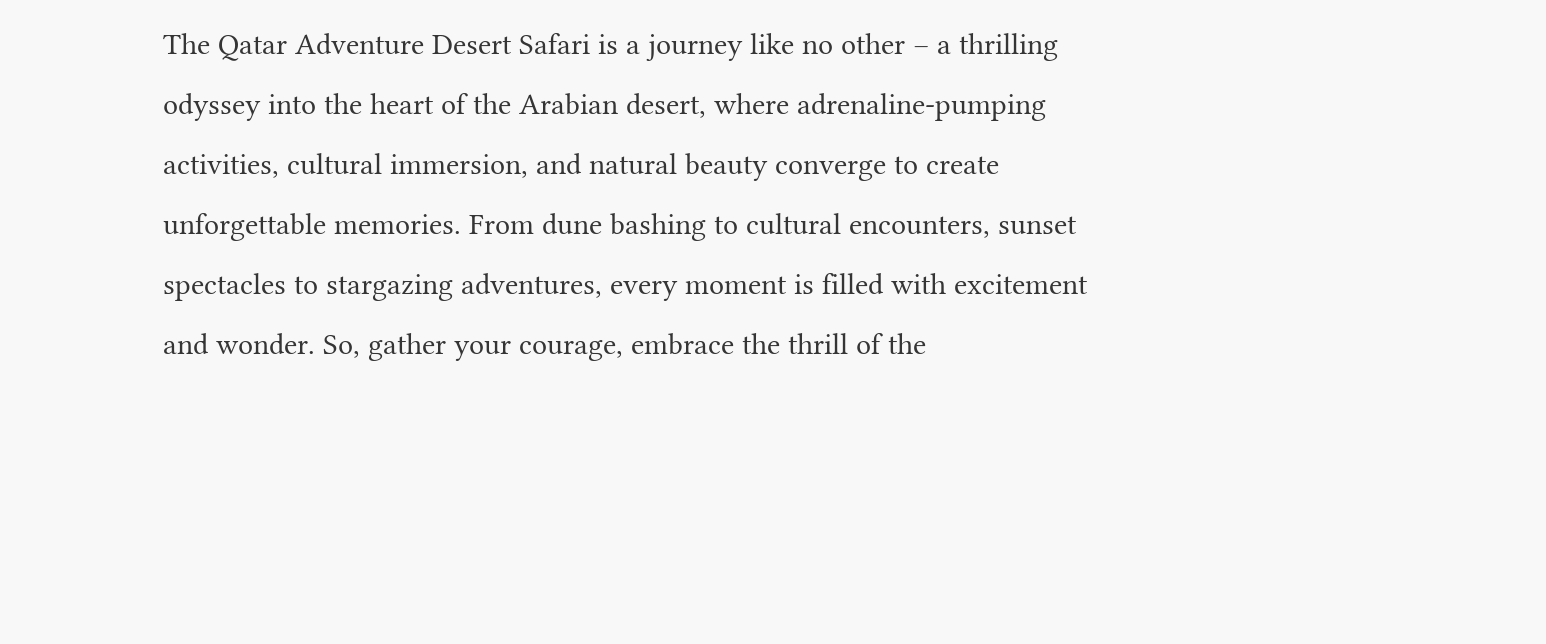The Qatar Adventure Desert Safari is a journey like no other – a thrilling odyssey into the heart of the Arabian desert, where adrenaline-pumping activities, cultural immersion, and natural beauty converge to create unforgettable memories. From dune bashing to cultural encounters, sunset spectacles to stargazing adventures, every moment is filled with excitement and wonder. So, gather your courage, embrace the thrill of the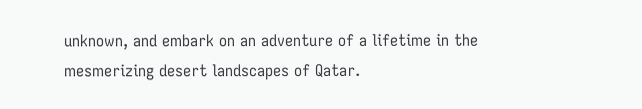unknown, and embark on an adventure of a lifetime in the mesmerizing desert landscapes of Qatar.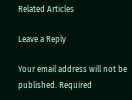Related Articles

Leave a Reply

Your email address will not be published. Required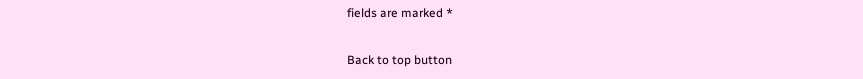fields are marked *

Back to top button